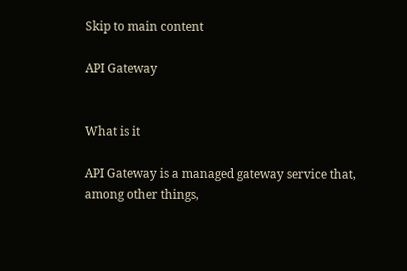Skip to main content

API Gateway


What is it

API Gateway is a managed gateway service that, among other things,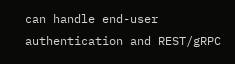can handle end-user authentication and REST/gRPC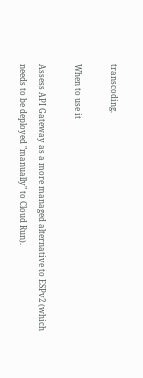transcoding.

When to use it

Assess API Gateway as a more managed alternative to ESPv2 (which needs to be deployed "manually" to Cloud Run).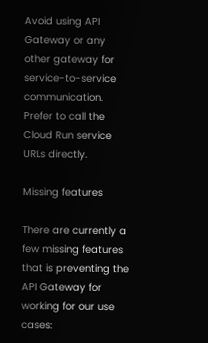Avoid using API Gateway or any other gateway for service-to-service communication. Prefer to call the Cloud Run service URLs directly.

Missing features

There are currently a few missing features that is preventing the API Gateway for working for our use cases: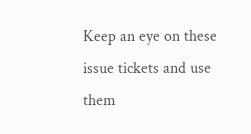Keep an eye on these issue tickets and use them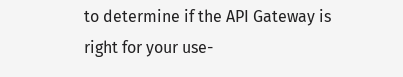to determine if the API Gateway is right for your use-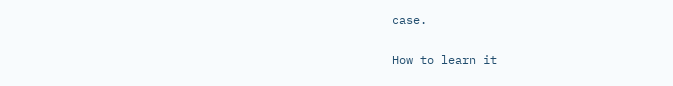case.

How to learn it